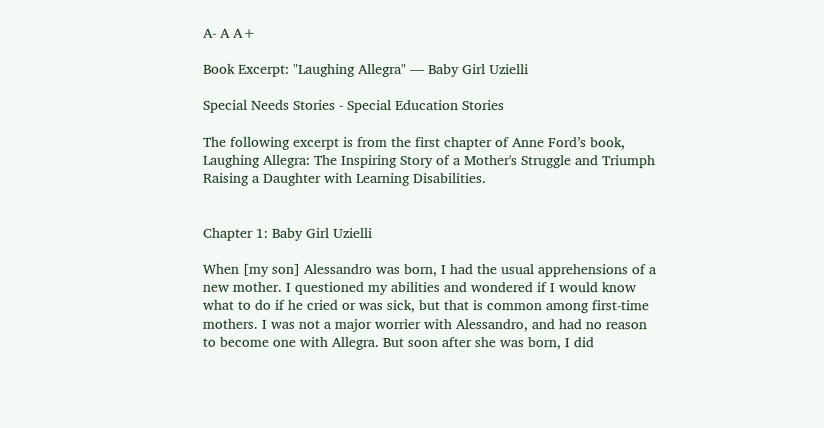A- A A+

Book Excerpt: "Laughing Allegra" — Baby Girl Uzielli

Special Needs Stories - Special Education Stories

The following excerpt is from the first chapter of Anne Ford’s book, Laughing Allegra: The Inspiring Story of a Mother's Struggle and Triumph Raising a Daughter with Learning Disabilities.


Chapter 1: Baby Girl Uzielli

When [my son] Alessandro was born, I had the usual apprehensions of a new mother. I questioned my abilities and wondered if I would know what to do if he cried or was sick, but that is common among first-time mothers. I was not a major worrier with Alessandro, and had no reason to become one with Allegra. But soon after she was born, I did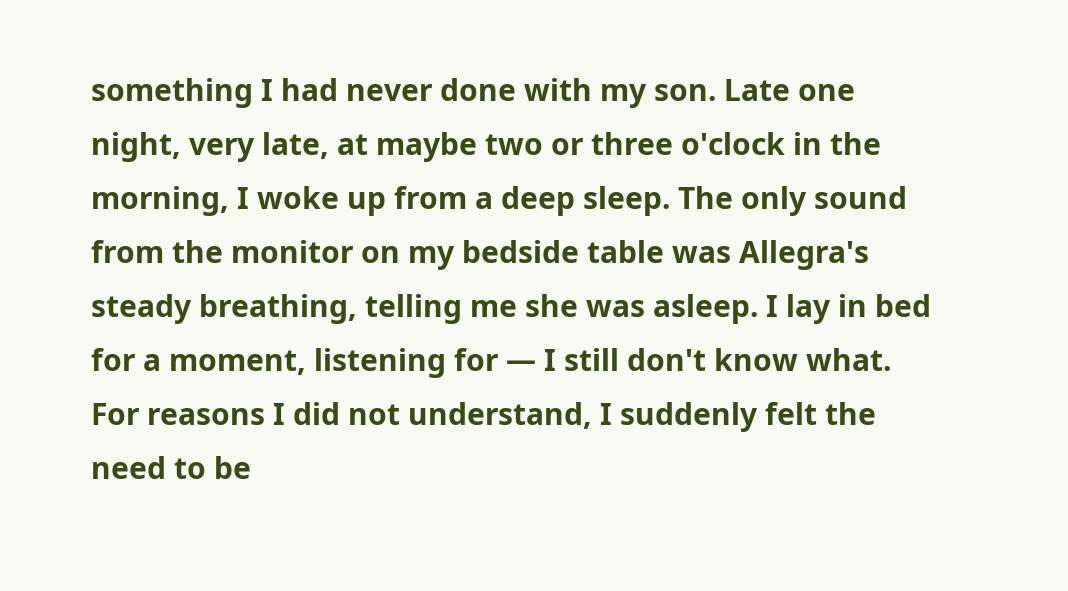something I had never done with my son. Late one night, very late, at maybe two or three o'clock in the morning, I woke up from a deep sleep. The only sound from the monitor on my bedside table was Allegra's steady breathing, telling me she was asleep. I lay in bed for a moment, listening for — I still don't know what. For reasons I did not understand, I suddenly felt the need to be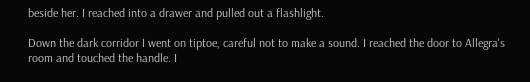beside her. I reached into a drawer and pulled out a flashlight.

Down the dark corridor I went on tiptoe, careful not to make a sound. I reached the door to Allegra's room and touched the handle. I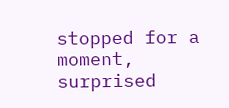stopped for a moment, surprised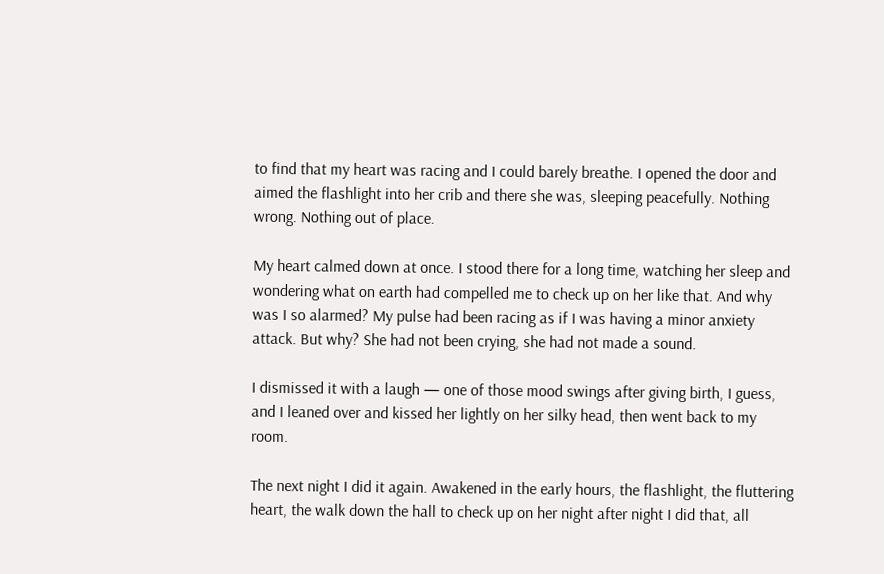to find that my heart was racing and I could barely breathe. I opened the door and aimed the flashlight into her crib and there she was, sleeping peacefully. Nothing wrong. Nothing out of place.

My heart calmed down at once. I stood there for a long time, watching her sleep and wondering what on earth had compelled me to check up on her like that. And why was I so alarmed? My pulse had been racing as if I was having a minor anxiety attack. But why? She had not been crying, she had not made a sound.

I dismissed it with a laugh — one of those mood swings after giving birth, I guess, and I leaned over and kissed her lightly on her silky head, then went back to my room.

The next night I did it again. Awakened in the early hours, the flashlight, the fluttering heart, the walk down the hall to check up on her night after night I did that, all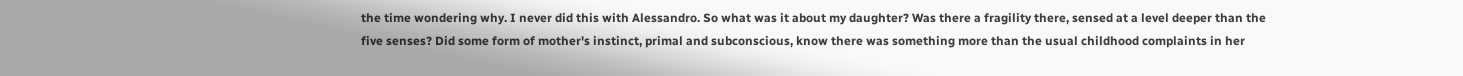the time wondering why. I never did this with Alessandro. So what was it about my daughter? Was there a fragility there, sensed at a level deeper than the five senses? Did some form of mother's instinct, primal and subconscious, know there was something more than the usual childhood complaints in her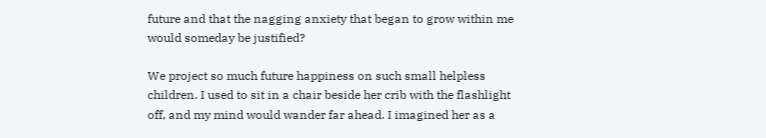future and that the nagging anxiety that began to grow within me would someday be justified?

We project so much future happiness on such small helpless children. I used to sit in a chair beside her crib with the flashlight off, and my mind would wander far ahead. I imagined her as a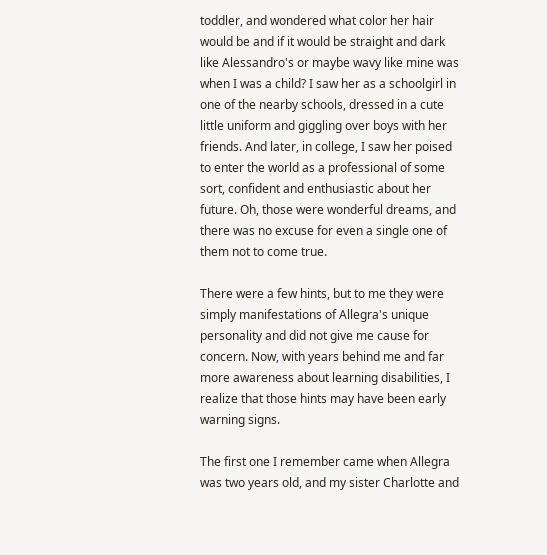toddler, and wondered what color her hair would be and if it would be straight and dark like Alessandro's or maybe wavy like mine was when I was a child? I saw her as a schoolgirl in one of the nearby schools, dressed in a cute little uniform and giggling over boys with her friends. And later, in college, I saw her poised to enter the world as a professional of some sort, confident and enthusiastic about her future. Oh, those were wonderful dreams, and there was no excuse for even a single one of them not to come true.

There were a few hints, but to me they were simply manifestations of Allegra's unique personality and did not give me cause for concern. Now, with years behind me and far more awareness about learning disabilities, I realize that those hints may have been early warning signs.

The first one I remember came when Allegra was two years old, and my sister Charlotte and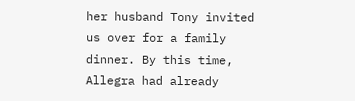her husband Tony invited us over for a family dinner. By this time, Allegra had already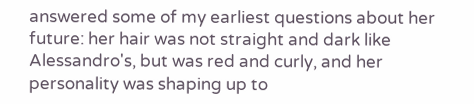answered some of my earliest questions about her future: her hair was not straight and dark like Alessandro's, but was red and curly, and her personality was shaping up to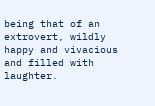being that of an extrovert, wildly happy and vivacious and filled with laughter.